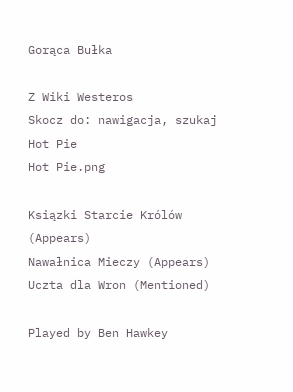Gorąca Bułka

Z Wiki Westeros
Skocz do: nawigacja, szukaj
Hot Pie
Hot Pie.png

Ksiązki Starcie Królów (Appears)
Nawałnica Mieczy (Appears)
Uczta dla Wron (Mentioned)

Played by Ben Hawkey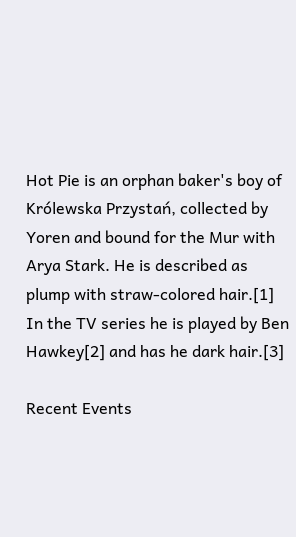Hot Pie is an orphan baker's boy of Królewska Przystań, collected by Yoren and bound for the Mur with Arya Stark. He is described as plump with straw-colored hair.[1] In the TV series he is played by Ben Hawkey[2] and has he dark hair.[3]

Recent Events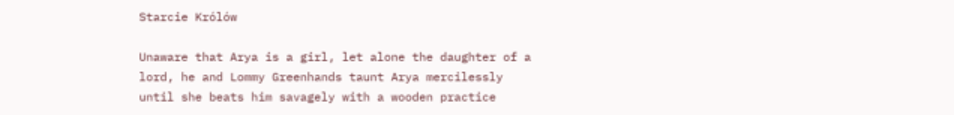Starcie Królów

Unaware that Arya is a girl, let alone the daughter of a lord, he and Lommy Greenhands taunt Arya mercilessly until she beats him savagely with a wooden practice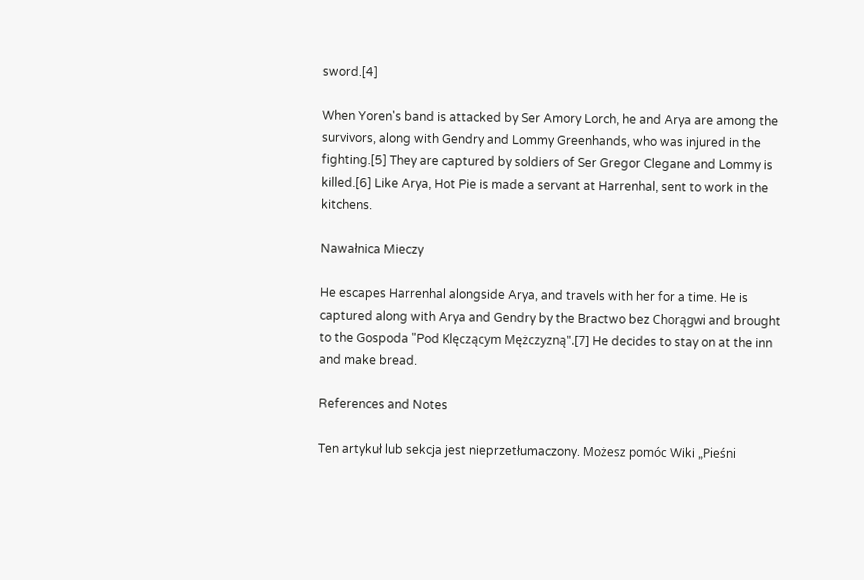sword.[4]

When Yoren's band is attacked by Ser Amory Lorch, he and Arya are among the survivors, along with Gendry and Lommy Greenhands, who was injured in the fighting.[5] They are captured by soldiers of Ser Gregor Clegane and Lommy is killed.[6] Like Arya, Hot Pie is made a servant at Harrenhal, sent to work in the kitchens.

Nawałnica Mieczy

He escapes Harrenhal alongside Arya, and travels with her for a time. He is captured along with Arya and Gendry by the Bractwo bez Chorągwi and brought to the Gospoda "Pod Klęczącym Mężczyzną".[7] He decides to stay on at the inn and make bread.

References and Notes

Ten artykuł lub sekcja jest nieprzetłumaczony. Możesz pomóc Wiki „Pieśni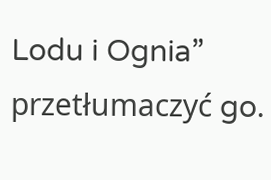Lodu i Ognia” przetłumaczyć go.